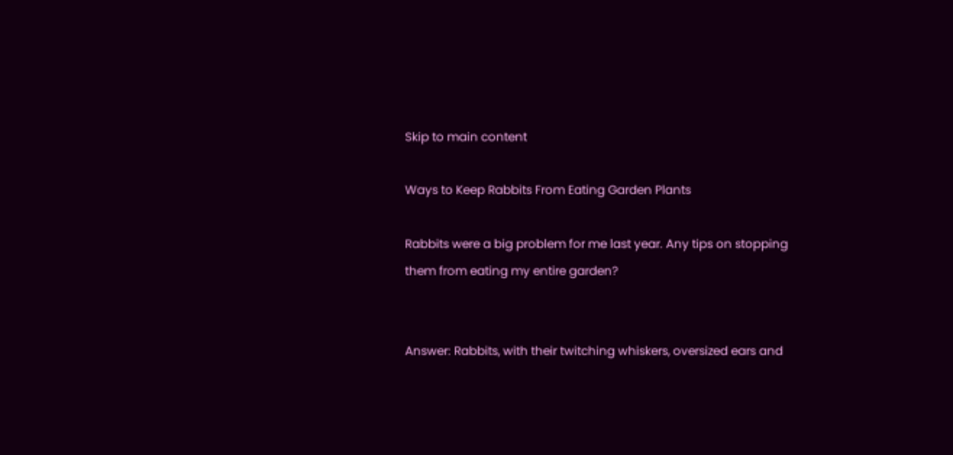Skip to main content

Ways to Keep Rabbits From Eating Garden Plants

Rabbits were a big problem for me last year. Any tips on stopping them from eating my entire garden?


Answer: Rabbits, with their twitching whiskers, oversized ears and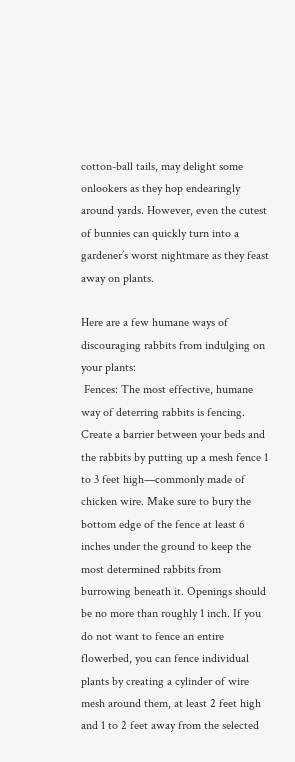cotton-ball tails, may delight some onlookers as they hop endearingly around yards. However, even the cutest of bunnies can quickly turn into a gardener’s worst nightmare as they feast away on plants.

Here are a few humane ways of discouraging rabbits from indulging on your plants:
 Fences: The most effective, humane way of deterring rabbits is fencing. Create a barrier between your beds and the rabbits by putting up a mesh fence 1 to 3 feet high—commonly made of chicken wire. Make sure to bury the bottom edge of the fence at least 6 inches under the ground to keep the most determined rabbits from burrowing beneath it. Openings should be no more than roughly 1 inch. If you do not want to fence an entire flowerbed, you can fence individual plants by creating a cylinder of wire mesh around them, at least 2 feet high and 1 to 2 feet away from the selected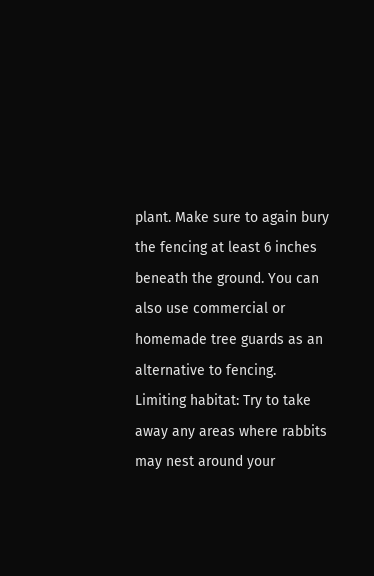plant. Make sure to again bury the fencing at least 6 inches beneath the ground. You can also use commercial or homemade tree guards as an alternative to fencing.
Limiting habitat: Try to take away any areas where rabbits may nest around your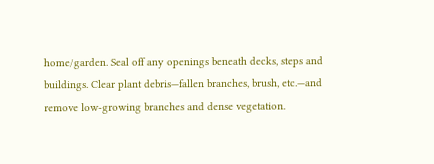home/garden. Seal off any openings beneath decks, steps and buildings. Clear plant debris—fallen branches, brush, etc.—and remove low-growing branches and dense vegetation.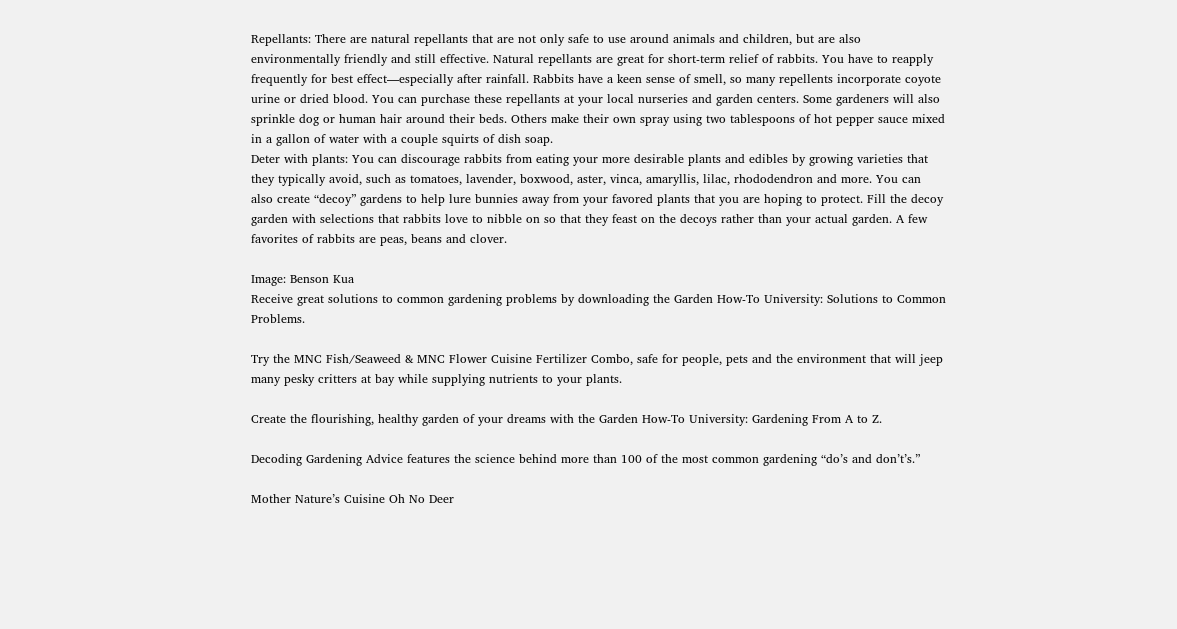Repellants: There are natural repellants that are not only safe to use around animals and children, but are also environmentally friendly and still effective. Natural repellants are great for short-term relief of rabbits. You have to reapply frequently for best effect—especially after rainfall. Rabbits have a keen sense of smell, so many repellents incorporate coyote urine or dried blood. You can purchase these repellants at your local nurseries and garden centers. Some gardeners will also sprinkle dog or human hair around their beds. Others make their own spray using two tablespoons of hot pepper sauce mixed in a gallon of water with a couple squirts of dish soap.
Deter with plants: You can discourage rabbits from eating your more desirable plants and edibles by growing varieties that they typically avoid, such as tomatoes, lavender, boxwood, aster, vinca, amaryllis, lilac, rhododendron and more. You can also create “decoy” gardens to help lure bunnies away from your favored plants that you are hoping to protect. Fill the decoy garden with selections that rabbits love to nibble on so that they feast on the decoys rather than your actual garden. A few favorites of rabbits are peas, beans and clover.

Image: Benson Kua
Receive great solutions to common gardening problems by downloading the Garden How-To University: Solutions to Common Problems.

Try the MNC Fish/Seaweed & MNC Flower Cuisine Fertilizer Combo, safe for people, pets and the environment that will jeep many pesky critters at bay while supplying nutrients to your plants.

Create the flourishing, healthy garden of your dreams with the Garden How-To University: Gardening From A to Z.

Decoding Gardening Advice features the science behind more than 100 of the most common gardening “do’s and don’t’s.”

Mother Nature’s Cuisine Oh No Deer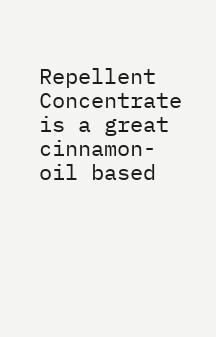Repellent Concentrate is a great cinnamon-oil based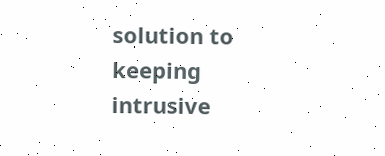solution to keeping intrusive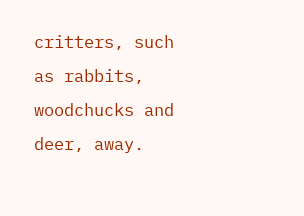critters, such as rabbits, woodchucks and deer, away.